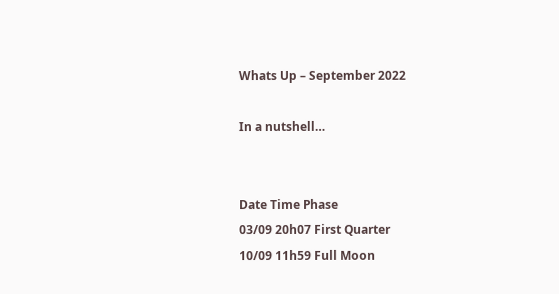Whats Up – September 2022

In a nutshell…


Date Time Phase
03/09 20h07 First Quarter
10/09 11h59 Full Moon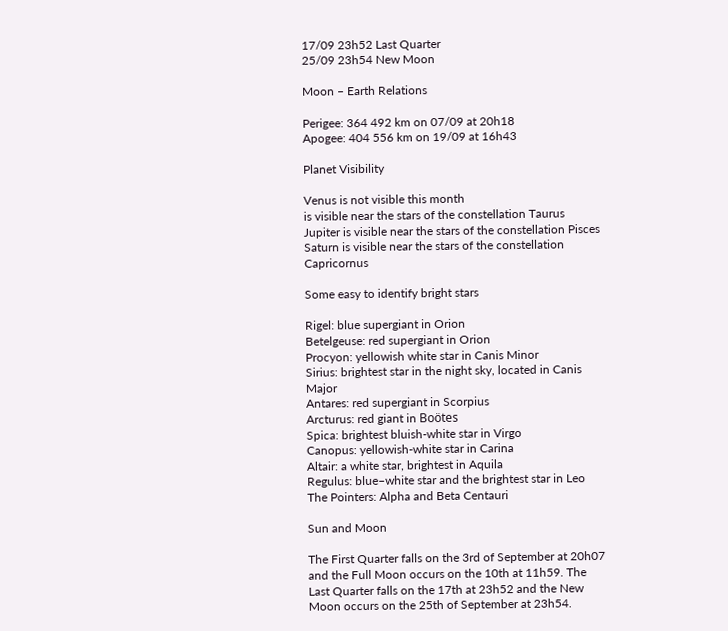17/09 23h52 Last Quarter
25/09 23h54 New Moon

Moon – Earth Relations

Perigee: 364 492 km on 07/09 at 20h18
Apogee: 404 556 km on 19/09 at 16h43

Planet Visibility

Venus is not visible this month
is visible near the stars of the constellation Taurus
Jupiter is visible near the stars of the constellation Pisces
Saturn is visible near the stars of the constellation Capricornus

Some easy to identify bright stars

Rigel: blue supergiant in Orion
Betelgeuse: red supergiant in Orion
Procyon: yellowish white star in Canis Minor
Sirius: brightest star in the night sky, located in Canis Major
Antares: red supergiant in Scorpius
Arcturus: red giant in Boötes
Spica: brightest bluish-white star in Virgo
Canopus: yellowish-white star in Carina
Altair: a white star, brightest in Aquila
Regulus: blue–white star and the brightest star in Leo
The Pointers: Alpha and Beta Centauri

Sun and Moon

The First Quarter falls on the 3rd of September at 20h07 and the Full Moon occurs on the 10th at 11h59. The Last Quarter falls on the 17th at 23h52 and the New Moon occurs on the 25th of September at 23h54.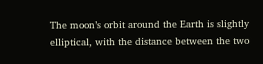The moon’s orbit around the Earth is slightly elliptical, with the distance between the two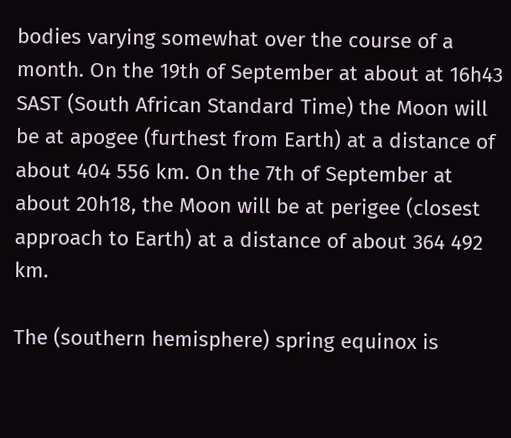bodies varying somewhat over the course of a month. On the 19th of September at about at 16h43 SAST (South African Standard Time) the Moon will be at apogee (furthest from Earth) at a distance of about 404 556 km. On the 7th of September at about 20h18, the Moon will be at perigee (closest approach to Earth) at a distance of about 364 492 km.

The (southern hemisphere) spring equinox is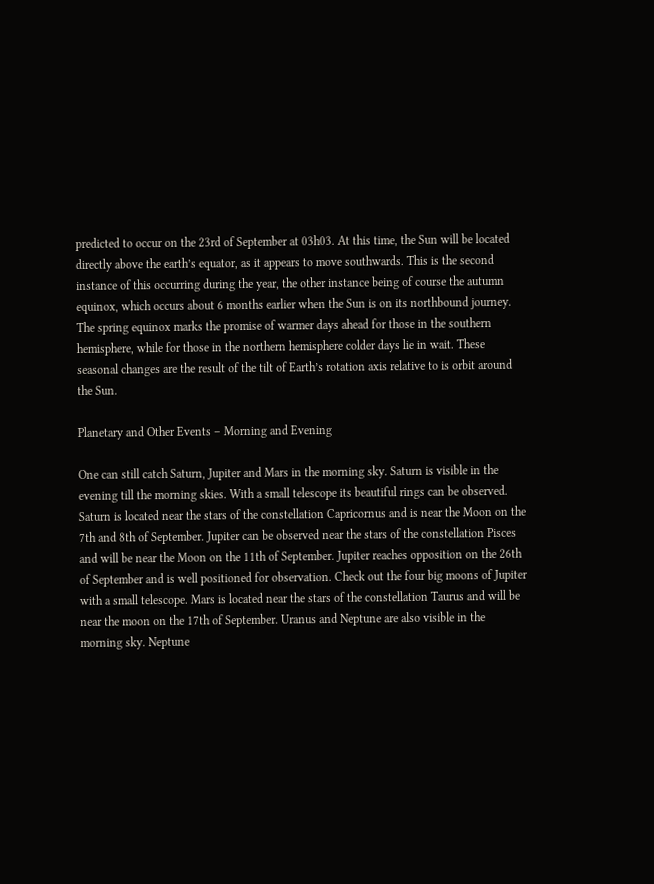predicted to occur on the 23rd of September at 03h03. At this time, the Sun will be located directly above the earth’s equator, as it appears to move southwards. This is the second instance of this occurring during the year, the other instance being of course the autumn equinox, which occurs about 6 months earlier when the Sun is on its northbound journey. The spring equinox marks the promise of warmer days ahead for those in the southern hemisphere, while for those in the northern hemisphere colder days lie in wait. These seasonal changes are the result of the tilt of Earth’s rotation axis relative to is orbit around the Sun.

Planetary and Other Events – Morning and Evening

One can still catch Saturn, Jupiter and Mars in the morning sky. Saturn is visible in the evening till the morning skies. With a small telescope its beautiful rings can be observed. Saturn is located near the stars of the constellation Capricornus and is near the Moon on the 7th and 8th of September. Jupiter can be observed near the stars of the constellation Pisces and will be near the Moon on the 11th of September. Jupiter reaches opposition on the 26th of September and is well positioned for observation. Check out the four big moons of Jupiter with a small telescope. Mars is located near the stars of the constellation Taurus and will be near the moon on the 17th of September. Uranus and Neptune are also visible in the morning sky. Neptune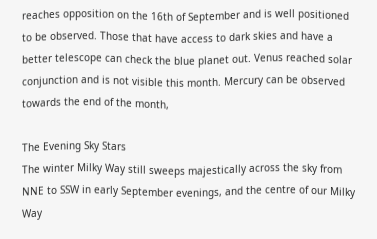reaches opposition on the 16th of September and is well positioned to be observed. Those that have access to dark skies and have a better telescope can check the blue planet out. Venus reached solar conjunction and is not visible this month. Mercury can be observed towards the end of the month,

The Evening Sky Stars
The winter Milky Way still sweeps majestically across the sky from NNE to SSW in early September evenings, and the centre of our Milky Way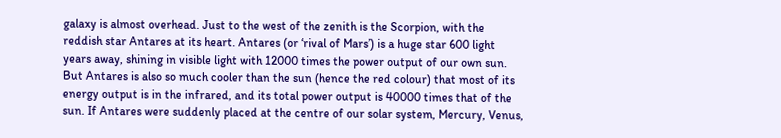galaxy is almost overhead. Just to the west of the zenith is the Scorpion, with the reddish star Antares at its heart. Antares (or ‘rival of Mars’) is a huge star 600 light years away, shining in visible light with 12000 times the power output of our own sun. But Antares is also so much cooler than the sun (hence the red colour) that most of its energy output is in the infrared, and its total power output is 40000 times that of the sun. If Antares were suddenly placed at the centre of our solar system, Mercury, Venus,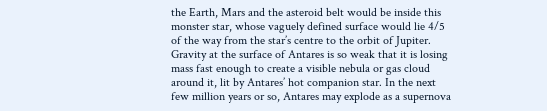the Earth, Mars and the asteroid belt would be inside this monster star, whose vaguely defined surface would lie 4/5 of the way from the star’s centre to the orbit of Jupiter. Gravity at the surface of Antares is so weak that it is losing mass fast enough to create a visible nebula or gas cloud around it, lit by Antares’ hot companion star. In the next few million years or so, Antares may explode as a supernova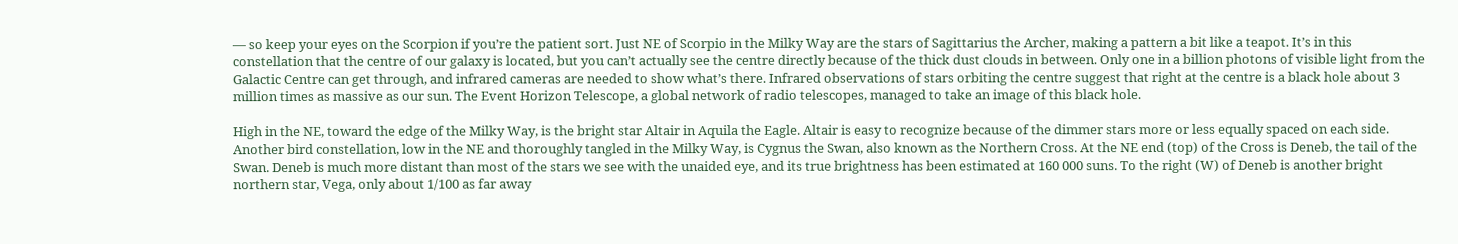— so keep your eyes on the Scorpion if you’re the patient sort. Just NE of Scorpio in the Milky Way are the stars of Sagittarius the Archer, making a pattern a bit like a teapot. It’s in this constellation that the centre of our galaxy is located, but you can’t actually see the centre directly because of the thick dust clouds in between. Only one in a billion photons of visible light from the Galactic Centre can get through, and infrared cameras are needed to show what’s there. Infrared observations of stars orbiting the centre suggest that right at the centre is a black hole about 3 million times as massive as our sun. The Event Horizon Telescope, a global network of radio telescopes, managed to take an image of this black hole.

High in the NE, toward the edge of the Milky Way, is the bright star Altair in Aquila the Eagle. Altair is easy to recognize because of the dimmer stars more or less equally spaced on each side. Another bird constellation, low in the NE and thoroughly tangled in the Milky Way, is Cygnus the Swan, also known as the Northern Cross. At the NE end (top) of the Cross is Deneb, the tail of the Swan. Deneb is much more distant than most of the stars we see with the unaided eye, and its true brightness has been estimated at 160 000 suns. To the right (W) of Deneb is another bright northern star, Vega, only about 1/100 as far away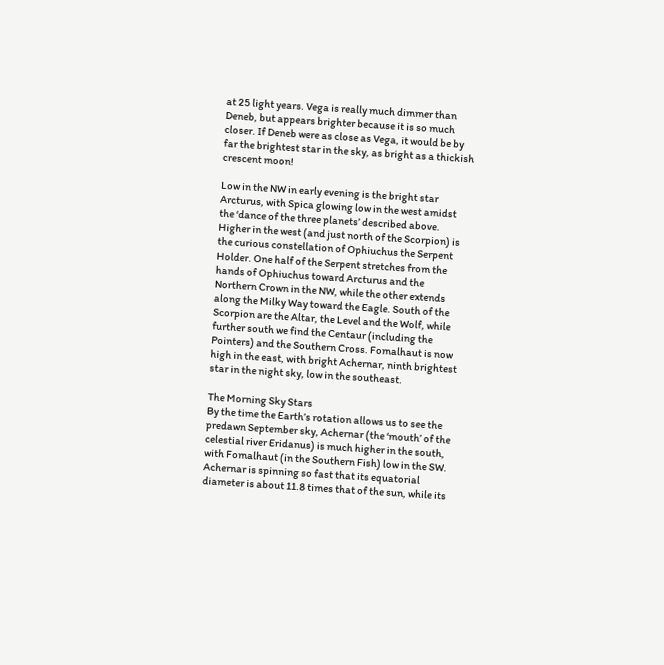at 25 light years. Vega is really much dimmer than Deneb, but appears brighter because it is so much closer. If Deneb were as close as Vega, it would be by far the brightest star in the sky, as bright as a thickish crescent moon!

Low in the NW in early evening is the bright star Arcturus, with Spica glowing low in the west amidst the ‘dance of the three planets’ described above. Higher in the west (and just north of the Scorpion) is the curious constellation of Ophiuchus the Serpent Holder. One half of the Serpent stretches from the hands of Ophiuchus toward Arcturus and the Northern Crown in the NW, while the other extends along the Milky Way toward the Eagle. South of the Scorpion are the Altar, the Level and the Wolf, while further south we find the Centaur (including the Pointers) and the Southern Cross. Fomalhaut is now high in the east, with bright Achernar, ninth brightest star in the night sky, low in the southeast.

The Morning Sky Stars
By the time the Earth’s rotation allows us to see the predawn September sky, Achernar (the ‘mouth’ of the celestial river Eridanus) is much higher in the south, with Fomalhaut (in the Southern Fish) low in the SW. Achernar is spinning so fast that its equatorial diameter is about 11.8 times that of the sun, while its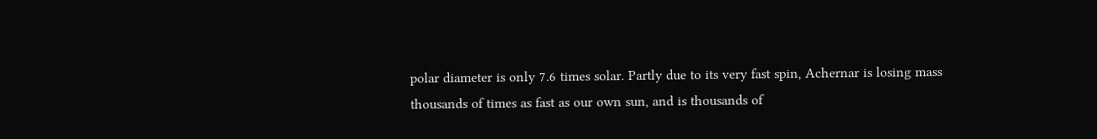polar diameter is only 7.6 times solar. Partly due to its very fast spin, Achernar is losing mass thousands of times as fast as our own sun, and is thousands of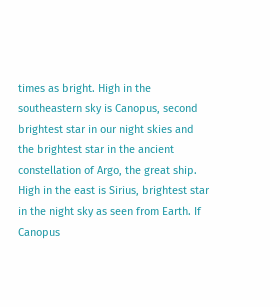times as bright. High in the southeastern sky is Canopus, second brightest star in our night skies and the brightest star in the ancient constellation of Argo, the great ship. High in the east is Sirius, brightest star in the night sky as seen from Earth. If Canopus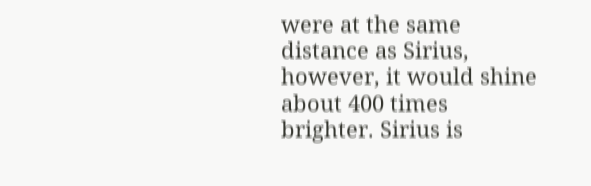were at the same distance as Sirius, however, it would shine about 400 times brighter. Sirius is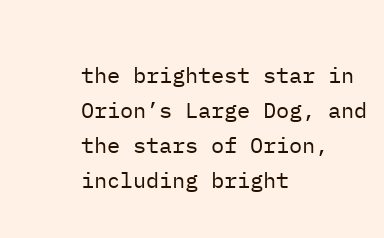the brightest star in Orion’s Large Dog, and the stars of Orion, including bright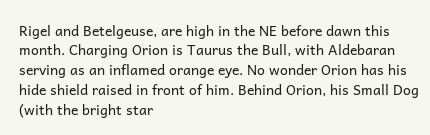Rigel and Betelgeuse, are high in the NE before dawn this month. Charging Orion is Taurus the Bull, with Aldebaran serving as an inflamed orange eye. No wonder Orion has his hide shield raised in front of him. Behind Orion, his Small Dog (with the bright star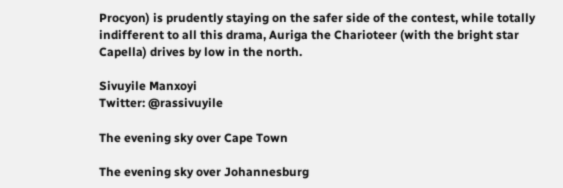Procyon) is prudently staying on the safer side of the contest, while totally indifferent to all this drama, Auriga the Charioteer (with the bright star Capella) drives by low in the north.

Sivuyile Manxoyi
Twitter: @rassivuyile

The evening sky over Cape Town

The evening sky over Johannesburg